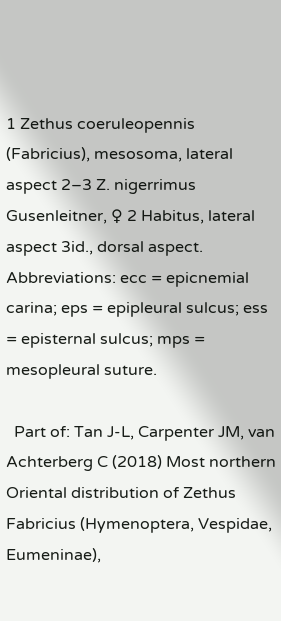1 Zethus coeruleopennis (Fabricius), mesosoma, lateral aspect 2–3 Z. nigerrimus Gusenleitner, ♀ 2 Habitus, lateral aspect 3id., dorsal aspect. Abbreviations: ecc = epicnemial carina; eps = epipleural sulcus; ess = episternal sulcus; mps = mesopleural suture.

  Part of: Tan J-L, Carpenter JM, van Achterberg C (2018) Most northern Oriental distribution of Zethus Fabricius (Hymenoptera, Vespidae, Eumeninae),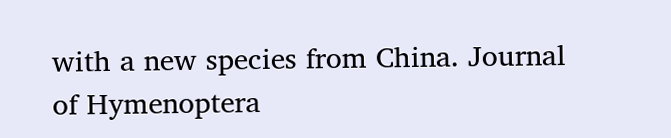with a new species from China. Journal of Hymenoptera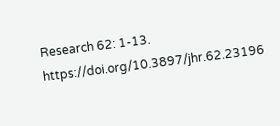Research 62: 1-13. https://doi.org/10.3897/jhr.62.23196